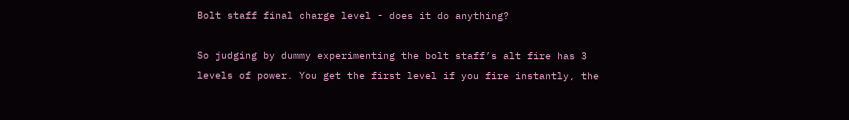Bolt staff final charge level - does it do anything?

So judging by dummy experimenting the bolt staff’s alt fire has 3 levels of power. You get the first level if you fire instantly, the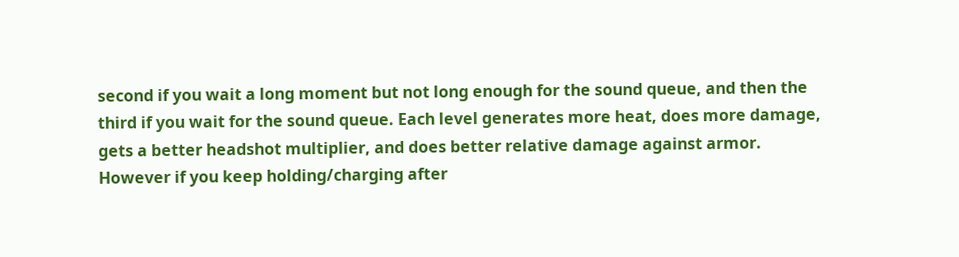second if you wait a long moment but not long enough for the sound queue, and then the third if you wait for the sound queue. Each level generates more heat, does more damage, gets a better headshot multiplier, and does better relative damage against armor.
However if you keep holding/charging after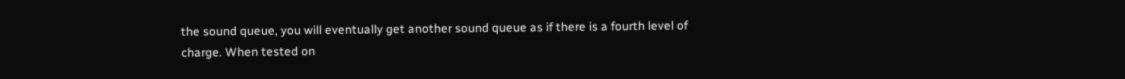the sound queue, you will eventually get another sound queue as if there is a fourth level of charge. When tested on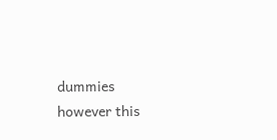dummies however this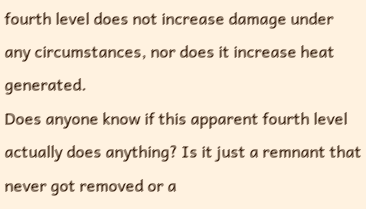fourth level does not increase damage under any circumstances, nor does it increase heat generated.
Does anyone know if this apparent fourth level actually does anything? Is it just a remnant that never got removed or a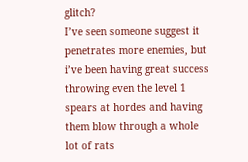glitch?
I’ve seen someone suggest it penetrates more enemies, but i’ve been having great success throwing even the level 1 spears at hordes and having them blow through a whole lot of rats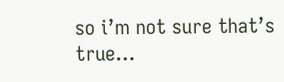so i’m not sure that’s true…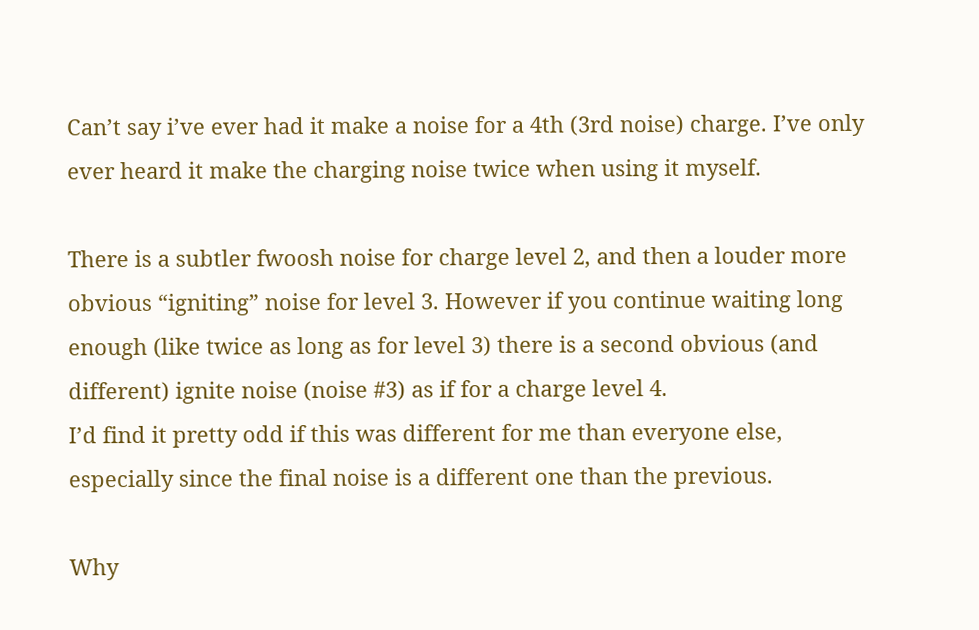Can’t say i’ve ever had it make a noise for a 4th (3rd noise) charge. I’ve only ever heard it make the charging noise twice when using it myself.

There is a subtler fwoosh noise for charge level 2, and then a louder more obvious “igniting” noise for level 3. However if you continue waiting long enough (like twice as long as for level 3) there is a second obvious (and different) ignite noise (noise #3) as if for a charge level 4.
I’d find it pretty odd if this was different for me than everyone else, especially since the final noise is a different one than the previous.

Why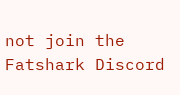not join the Fatshark Discord